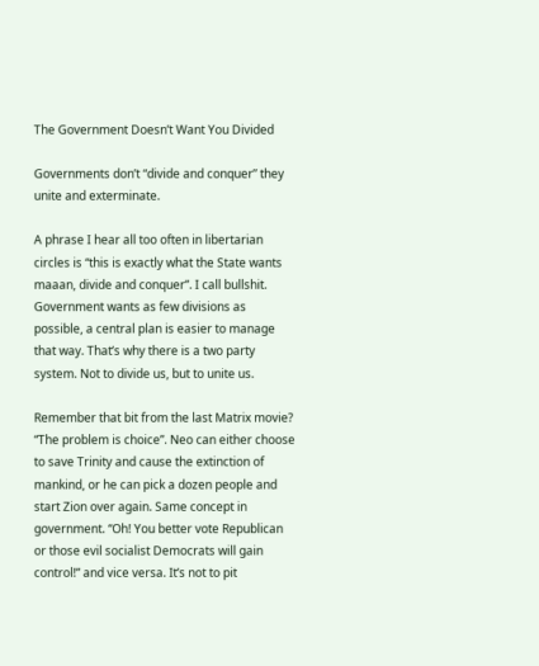The Government Doesn’t Want You Divided

Governments don’t “divide and conquer” they unite and exterminate.

A phrase I hear all too often in libertarian circles is “this is exactly what the State wants maaan, divide and conquer”. I call bullshit. Government wants as few divisions as possible, a central plan is easier to manage that way. That’s why there is a two party system. Not to divide us, but to unite us.

Remember that bit from the last Matrix movie? “The problem is choice”. Neo can either choose to save Trinity and cause the extinction of mankind, or he can pick a dozen people and start Zion over again. Same concept in government. “Oh! You better vote Republican or those evil socialist Democrats will gain control!” and vice versa. It’s not to pit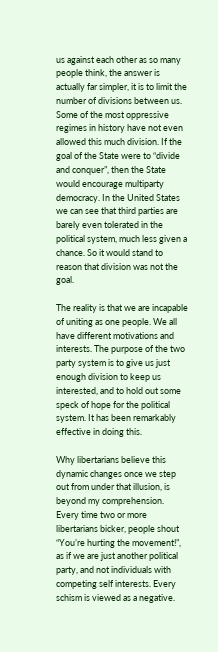us against each other as so many people think, the answer is actually far simpler, it is to limit the number of divisions between us. Some of the most oppressive regimes in history have not even allowed this much division. If the goal of the State were to “divide and conquer”, then the State would encourage multiparty democracy. In the United States we can see that third parties are barely even tolerated in the political system, much less given a chance. So it would stand to reason that division was not the goal.

The reality is that we are incapable of uniting as one people. We all have different motivations and interests. The purpose of the two party system is to give us just enough division to keep us interested, and to hold out some speck of hope for the political system. It has been remarkably effective in doing this.

Why libertarians believe this dynamic changes once we step out from under that illusion, is beyond my comprehension. Every time two or more libertarians bicker, people shout “You’re hurting the movement!”, as if we are just another political party, and not individuals with competing self interests. Every schism is viewed as a negative.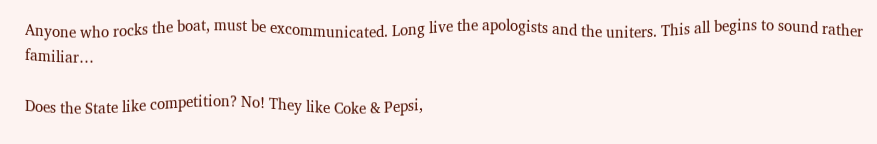Anyone who rocks the boat, must be excommunicated. Long live the apologists and the uniters. This all begins to sound rather familiar…

Does the State like competition? No! They like Coke & Pepsi,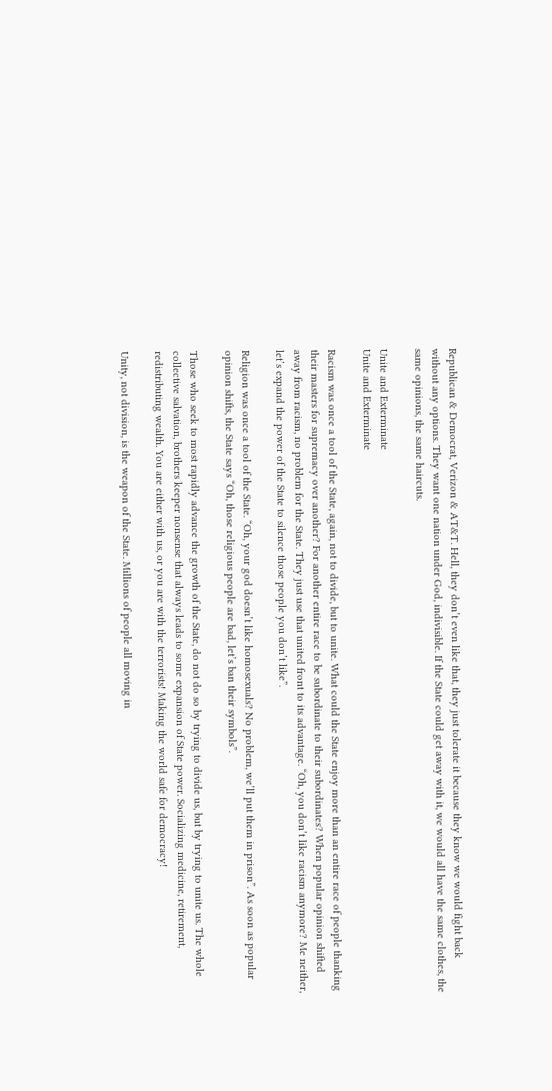Republican & Democrat, Verizon & AT&T. Hell, they don’t even like that, they just tolerate it because they know we would fight back without any options. They want one nation under God, indivisible. If the State could get away with it, we would all have the same clothes, the same opinions, the same haircuts.

Unite and Exterminate
Unite and Exterminate

Racism was once a tool of the State, again, not to divide, but to unite. What could the State enjoy more than an entire race of people thanking their masters for supremacy over another? For another entire race to be subordinate to their subordinates? When popular opinion shifted away from racism, no problem for the State. They just use that united front to its advantage. “Oh, you don’t like racism anymore? Me neither, let’s expand the power of the State to silence those people you don’t like”.

Religion was once a tool of the State. “Oh, your god doesn’t like homosexuals? No problem, we’ll put them in prison”. As soon as popular opinion shifts, the State says “Oh, those religious people are bad, let’s ban their symbols”.

Those who seek to most rapidly advance the growth of the State, do not do so by trying to divide us, but by trying to unite us. The whole collective salvation, brothers keeper nonsense that always leads to some expansion of State power. Socializing medicine, retirement, redistributing wealth. You are either with us, or you are with the terrorists! Making the world safe for democracy!

Unity, not division, is the weapon of the State. Millions of people all moving in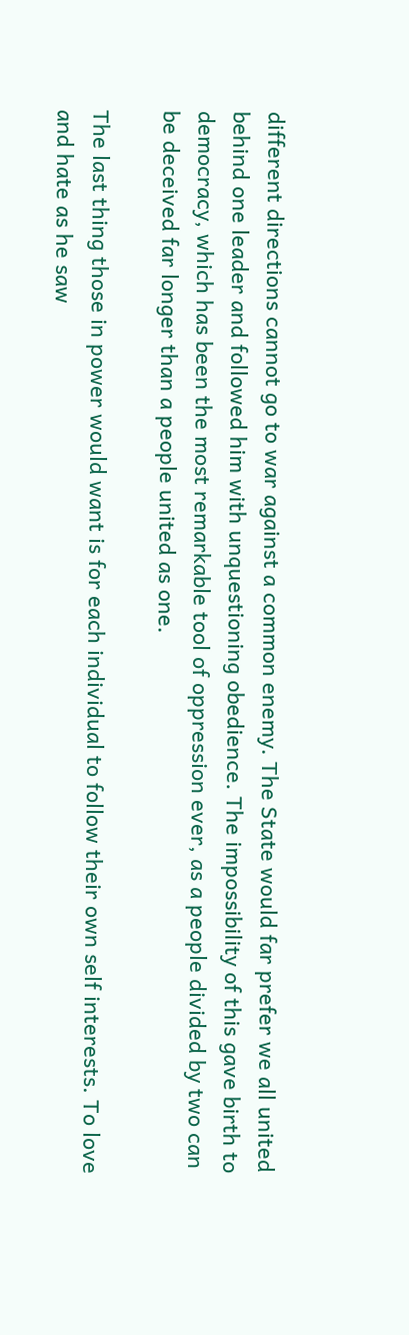different directions cannot go to war against a common enemy. The State would far prefer we all united behind one leader and followed him with unquestioning obedience. The impossibility of this gave birth to democracy, which has been the most remarkable tool of oppression ever, as a people divided by two can be deceived far longer than a people united as one.

The last thing those in power would want is for each individual to follow their own self interests. To love and hate as he saw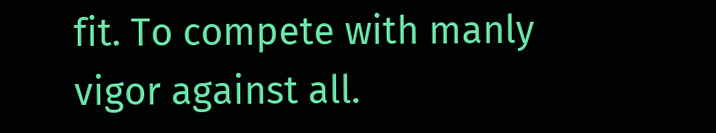fit. To compete with manly vigor against all.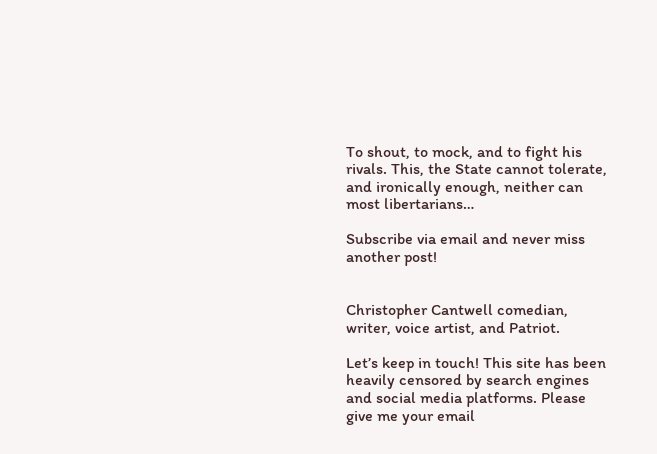To shout, to mock, and to fight his rivals. This, the State cannot tolerate, and ironically enough, neither can most libertarians…

Subscribe via email and never miss another post!


Christopher Cantwell comedian, writer, voice artist, and Patriot.

Let’s keep in touch! This site has been heavily censored by search engines and social media platforms. Please give me your email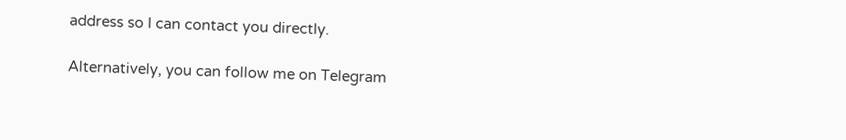address so I can contact you directly.

Alternatively, you can follow me on Telegram